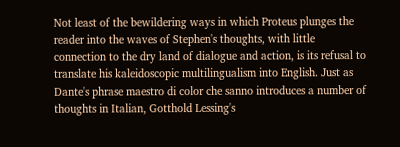Not least of the bewildering ways in which Proteus plunges the reader into the waves of Stephen's thoughts, with little connection to the dry land of dialogue and action, is its refusal to translate his kaleidoscopic multilingualism into English. Just as Dante's phrase maestro di color che sanno introduces a number of thoughts in Italian, Gotthold Lessing's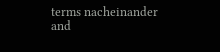terms nacheinander and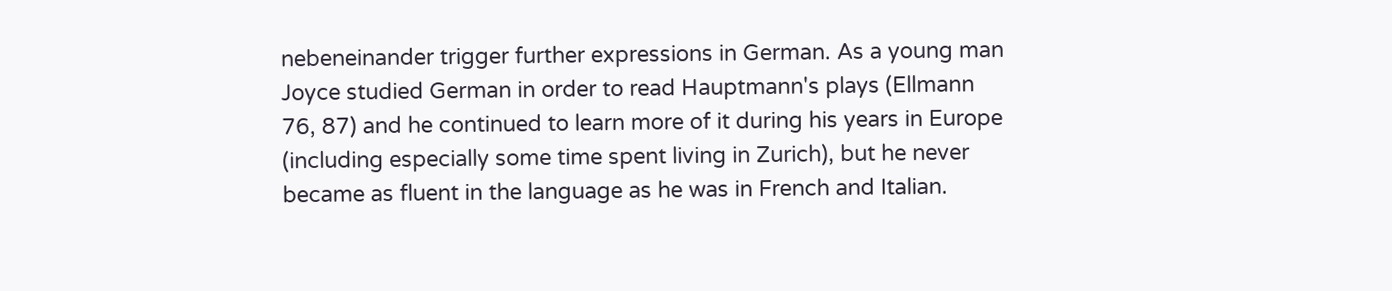nebeneinander trigger further expressions in German. As a young man Joyce studied German in order to read Hauptmann's plays (Ellmann 76, 87) and he continued to learn more of it during his years in Europe (including especially some time spent living in Zurich), but he never became as fluent in the language as he was in French and Italian.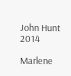John Hunt 2014

Marlene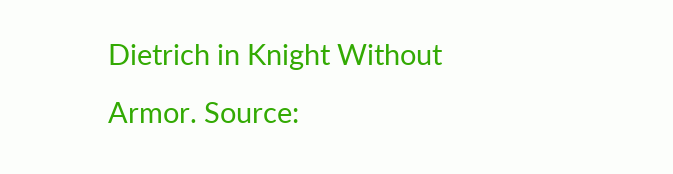Dietrich in Knight Without Armor. Source: